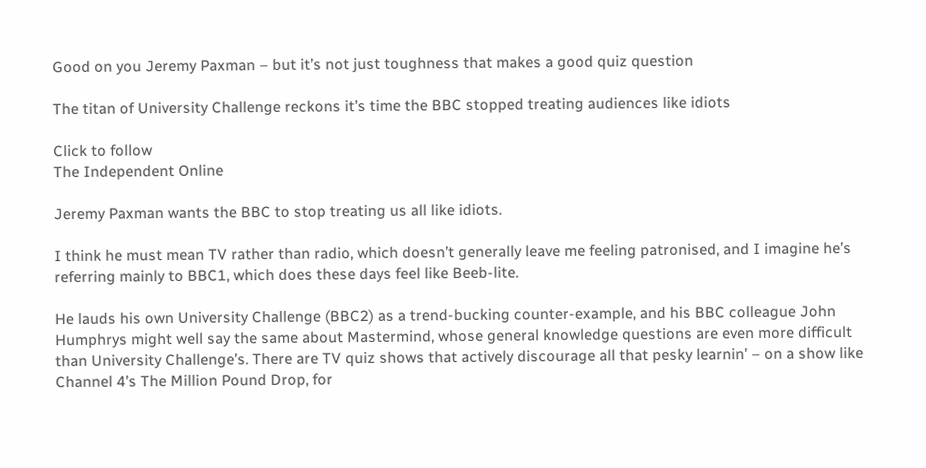Good on you Jeremy Paxman – but it’s not just toughness that makes a good quiz question

The titan of University Challenge reckons it’s time the BBC stopped treating audiences like idiots

Click to follow
The Independent Online

Jeremy Paxman wants the BBC to stop treating us all like idiots.

I think he must mean TV rather than radio, which doesn’t generally leave me feeling patronised, and I imagine he’s referring mainly to BBC1, which does these days feel like Beeb-lite.

He lauds his own University Challenge (BBC2) as a trend-bucking counter-example, and his BBC colleague John Humphrys might well say the same about Mastermind, whose general knowledge questions are even more difficult than University Challenge’s. There are TV quiz shows that actively discourage all that pesky learnin’ – on a show like Channel 4’s The Million Pound Drop, for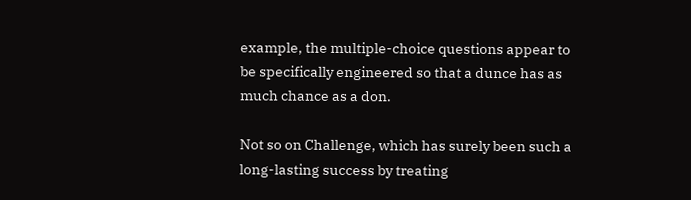example, the multiple-choice questions appear to be specifically engineered so that a dunce has as much chance as a don.

Not so on Challenge, which has surely been such a long-lasting success by treating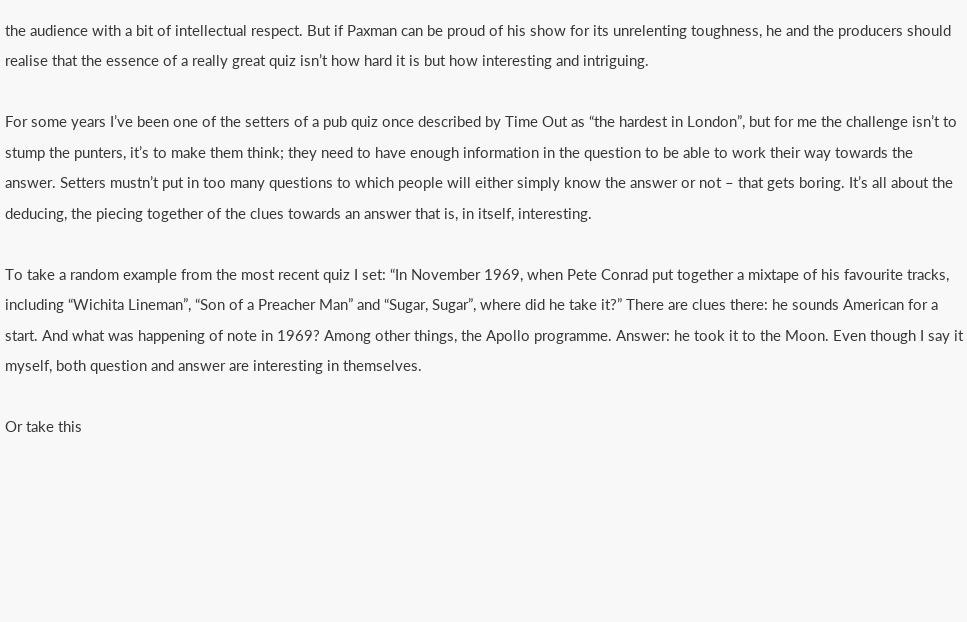the audience with a bit of intellectual respect. But if Paxman can be proud of his show for its unrelenting toughness, he and the producers should realise that the essence of a really great quiz isn’t how hard it is but how interesting and intriguing.

For some years I’ve been one of the setters of a pub quiz once described by Time Out as “the hardest in London”, but for me the challenge isn’t to stump the punters, it’s to make them think; they need to have enough information in the question to be able to work their way towards the answer. Setters mustn’t put in too many questions to which people will either simply know the answer or not – that gets boring. It’s all about the deducing, the piecing together of the clues towards an answer that is, in itself, interesting.

To take a random example from the most recent quiz I set: “In November 1969, when Pete Conrad put together a mixtape of his favourite tracks, including “Wichita Lineman”, “Son of a Preacher Man” and “Sugar, Sugar”, where did he take it?” There are clues there: he sounds American for a start. And what was happening of note in 1969? Among other things, the Apollo programme. Answer: he took it to the Moon. Even though I say it myself, both question and answer are interesting in themselves.

Or take this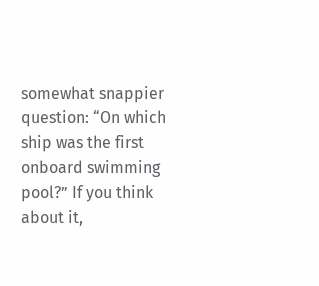somewhat snappier question: “On which ship was the first onboard swimming pool?” If you think about it,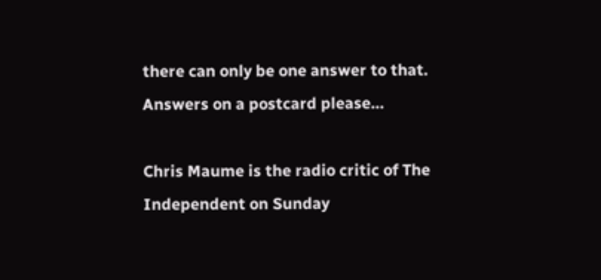there can only be one answer to that. Answers on a postcard please…

Chris Maume is the radio critic of The Independent on Sunday